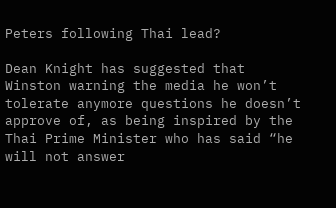Peters following Thai lead?

Dean Knight has suggested that Winston warning the media he won’t tolerate anymore questions he doesn’t approve of, as being inspired by the Thai Prime Minister who has said “he will not answer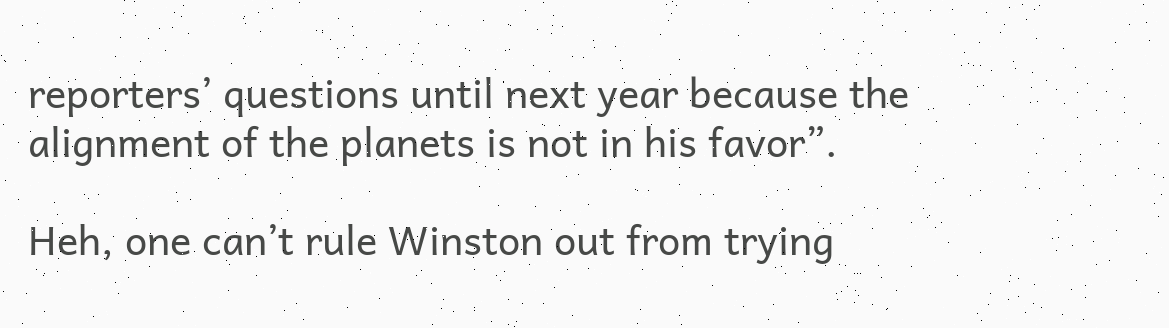reporters’ questions until next year because the alignment of the planets is not in his favor”.

Heh, one can’t rule Winston out from trying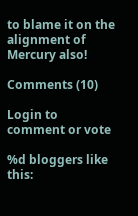to blame it on the alignment of Mercury also!

Comments (10)

Login to comment or vote

%d bloggers like this: